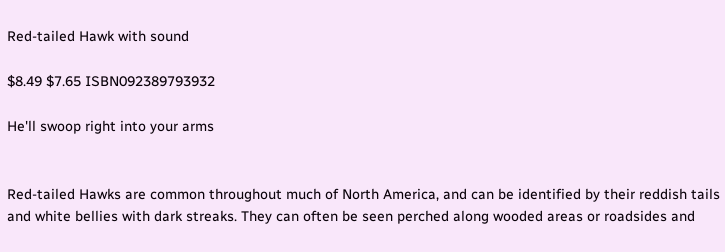Red-tailed Hawk with sound

$8.49 $7.65 ISBN092389793932

He'll swoop right into your arms


Red-tailed Hawks are common throughout much of North America, and can be identified by their reddish tails and white bellies with dark streaks. They can often be seen perched along wooded areas or roadsides and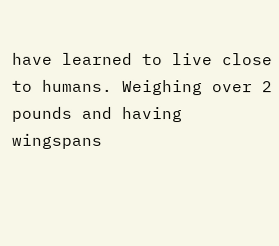have learned to live close to humans. Weighing over 2 pounds and having wingspans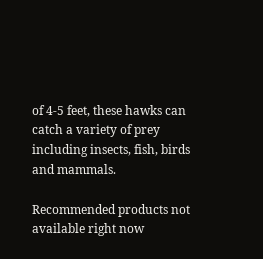of 4-5 feet, these hawks can catch a variety of prey including insects, fish, birds and mammals.

Recommended products not available right now